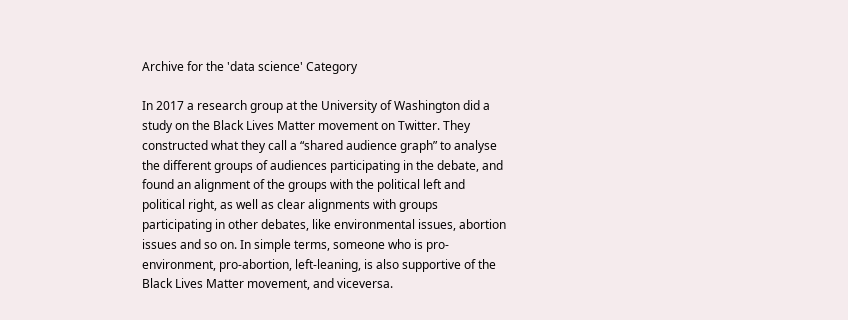Archive for the 'data science' Category

In 2017 a research group at the University of Washington did a study on the Black Lives Matter movement on Twitter. They constructed what they call a “shared audience graph” to analyse the different groups of audiences participating in the debate, and found an alignment of the groups with the political left and political right, as well as clear alignments with groups participating in other debates, like environmental issues, abortion issues and so on. In simple terms, someone who is pro-environment, pro-abortion, left-leaning, is also supportive of the Black Lives Matter movement, and viceversa.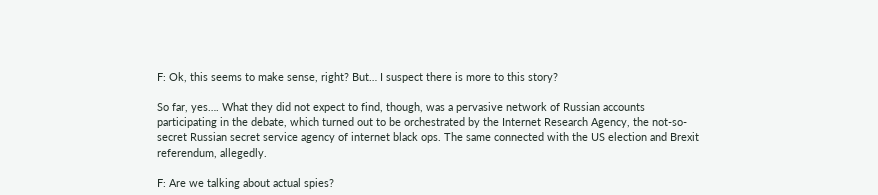F: Ok, this seems to make sense, right? But… I suspect there is more to this story?

So far, yes…. What they did not expect to find, though, was a pervasive network of Russian accounts participating in the debate, which turned out to be orchestrated by the Internet Research Agency, the not-so-secret Russian secret service agency of internet black ops. The same connected with the US election and Brexit referendum, allegedly.

F: Are we talking about actual spies?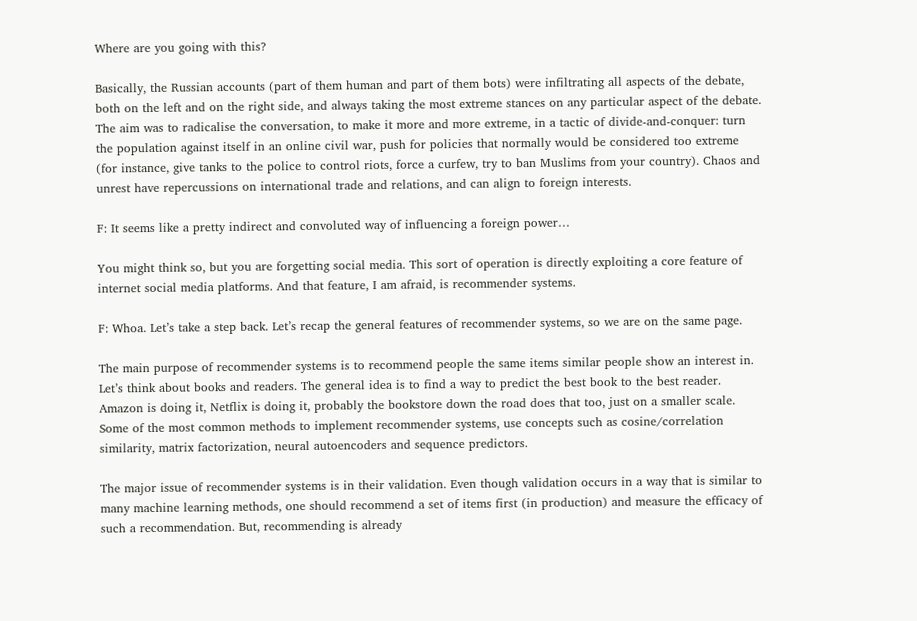Where are you going with this?

Basically, the Russian accounts (part of them human and part of them bots) were infiltrating all aspects of the debate, both on the left and on the right side, and always taking the most extreme stances on any particular aspect of the debate. The aim was to radicalise the conversation, to make it more and more extreme, in a tactic of divide-and-conquer: turn the population against itself in an online civil war, push for policies that normally would be considered too extreme (for instance, give tanks to the police to control riots, force a curfew, try to ban Muslims from your country). Chaos and unrest have repercussions on international trade and relations, and can align to foreign interests.

F: It seems like a pretty indirect and convoluted way of influencing a foreign power…

You might think so, but you are forgetting social media. This sort of operation is directly exploiting a core feature of internet social media platforms. And that feature, I am afraid, is recommender systems.

F: Whoa. Let’s take a step back. Let’s recap the general features of recommender systems, so we are on the same page.

The main purpose of recommender systems is to recommend people the same items similar people show an interest in.
Let’s think about books and readers. The general idea is to find a way to predict the best book to the best reader. Amazon is doing it, Netflix is doing it, probably the bookstore down the road does that too, just on a smaller scale.
Some of the most common methods to implement recommender systems, use concepts such as cosine/correlation similarity, matrix factorization, neural autoencoders and sequence predictors.

The major issue of recommender systems is in their validation. Even though validation occurs in a way that is similar to many machine learning methods, one should recommend a set of items first (in production) and measure the efficacy of such a recommendation. But, recommending is already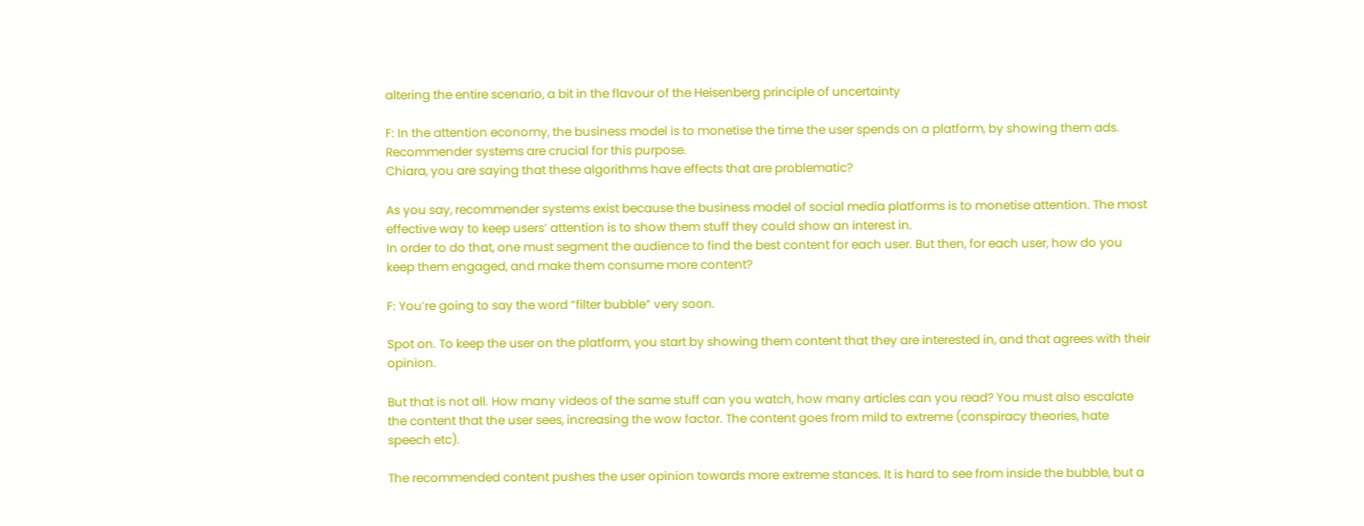altering the entire scenario, a bit in the flavour of the Heisenberg principle of uncertainty

F: In the attention economy, the business model is to monetise the time the user spends on a platform, by showing them ads. Recommender systems are crucial for this purpose.
Chiara, you are saying that these algorithms have effects that are problematic?

As you say, recommender systems exist because the business model of social media platforms is to monetise attention. The most effective way to keep users’ attention is to show them stuff they could show an interest in.
In order to do that, one must segment the audience to find the best content for each user. But then, for each user, how do you keep them engaged, and make them consume more content?

F: You’re going to say the word “filter bubble” very soon.

Spot on. To keep the user on the platform, you start by showing them content that they are interested in, and that agrees with their opinion.

But that is not all. How many videos of the same stuff can you watch, how many articles can you read? You must also escalate the content that the user sees, increasing the wow factor. The content goes from mild to extreme (conspiracy theories, hate speech etc).

The recommended content pushes the user opinion towards more extreme stances. It is hard to see from inside the bubble, but a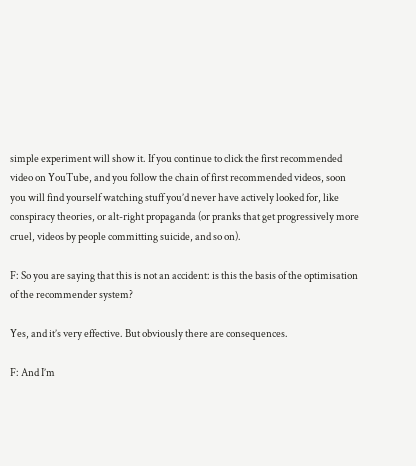simple experiment will show it. If you continue to click the first recommended video on YouTube, and you follow the chain of first recommended videos, soon you will find yourself watching stuff you’d never have actively looked for, like conspiracy theories, or alt-right propaganda (or pranks that get progressively more cruel, videos by people committing suicide, and so on).

F: So you are saying that this is not an accident: is this the basis of the optimisation of the recommender system?

Yes, and it’s very effective. But obviously there are consequences.

F: And I’m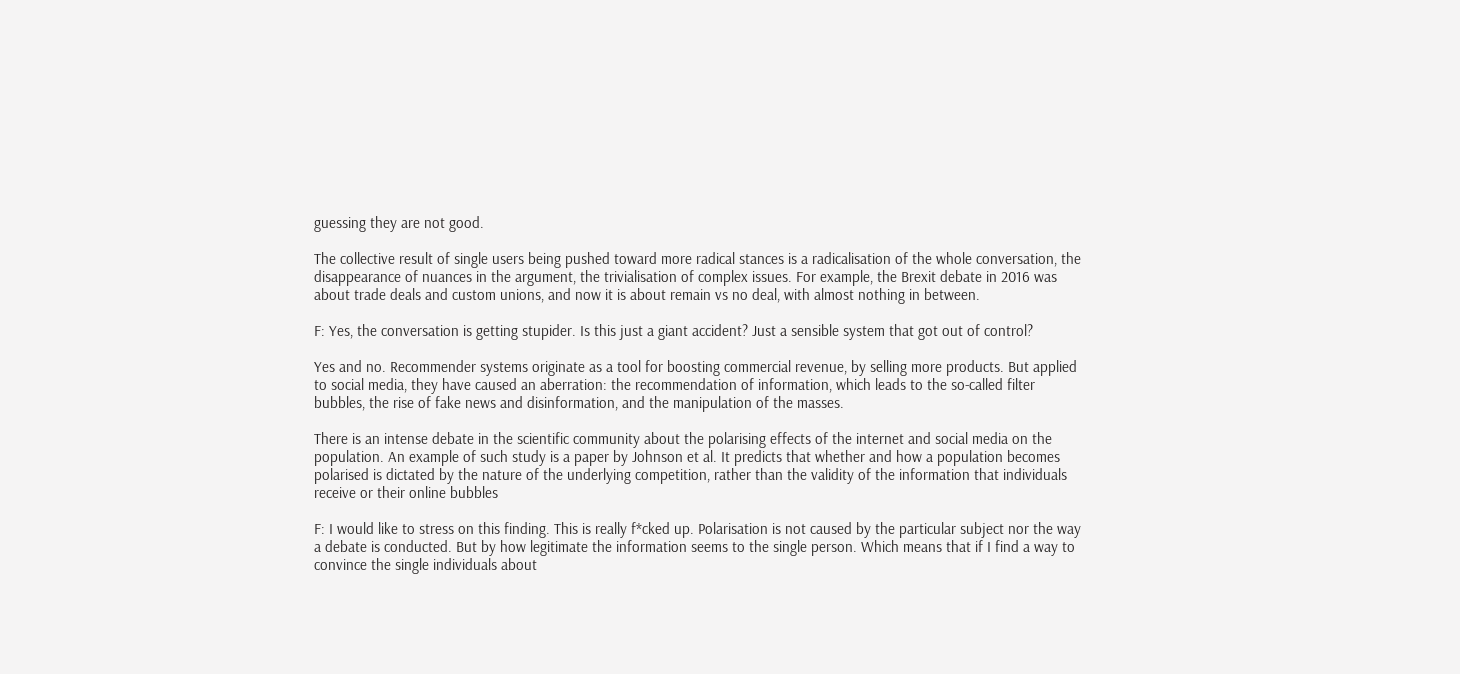guessing they are not good.

The collective result of single users being pushed toward more radical stances is a radicalisation of the whole conversation, the disappearance of nuances in the argument, the trivialisation of complex issues. For example, the Brexit debate in 2016 was about trade deals and custom unions, and now it is about remain vs no deal, with almost nothing in between.

F: Yes, the conversation is getting stupider. Is this just a giant accident? Just a sensible system that got out of control?

Yes and no. Recommender systems originate as a tool for boosting commercial revenue, by selling more products. But applied to social media, they have caused an aberration: the recommendation of information, which leads to the so-called filter bubbles, the rise of fake news and disinformation, and the manipulation of the masses.

There is an intense debate in the scientific community about the polarising effects of the internet and social media on the population. An example of such study is a paper by Johnson et al. It predicts that whether and how a population becomes polarised is dictated by the nature of the underlying competition, rather than the validity of the information that individuals receive or their online bubbles

F: I would like to stress on this finding. This is really f*cked up. Polarisation is not caused by the particular subject nor the way a debate is conducted. But by how legitimate the information seems to the single person. Which means that if I find a way to convince the single individuals about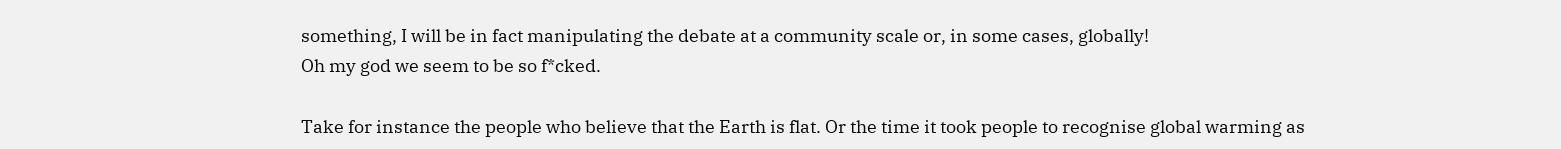something, I will be in fact manipulating the debate at a community scale or, in some cases, globally!
Oh my god we seem to be so f*cked.

Take for instance the people who believe that the Earth is flat. Or the time it took people to recognise global warming as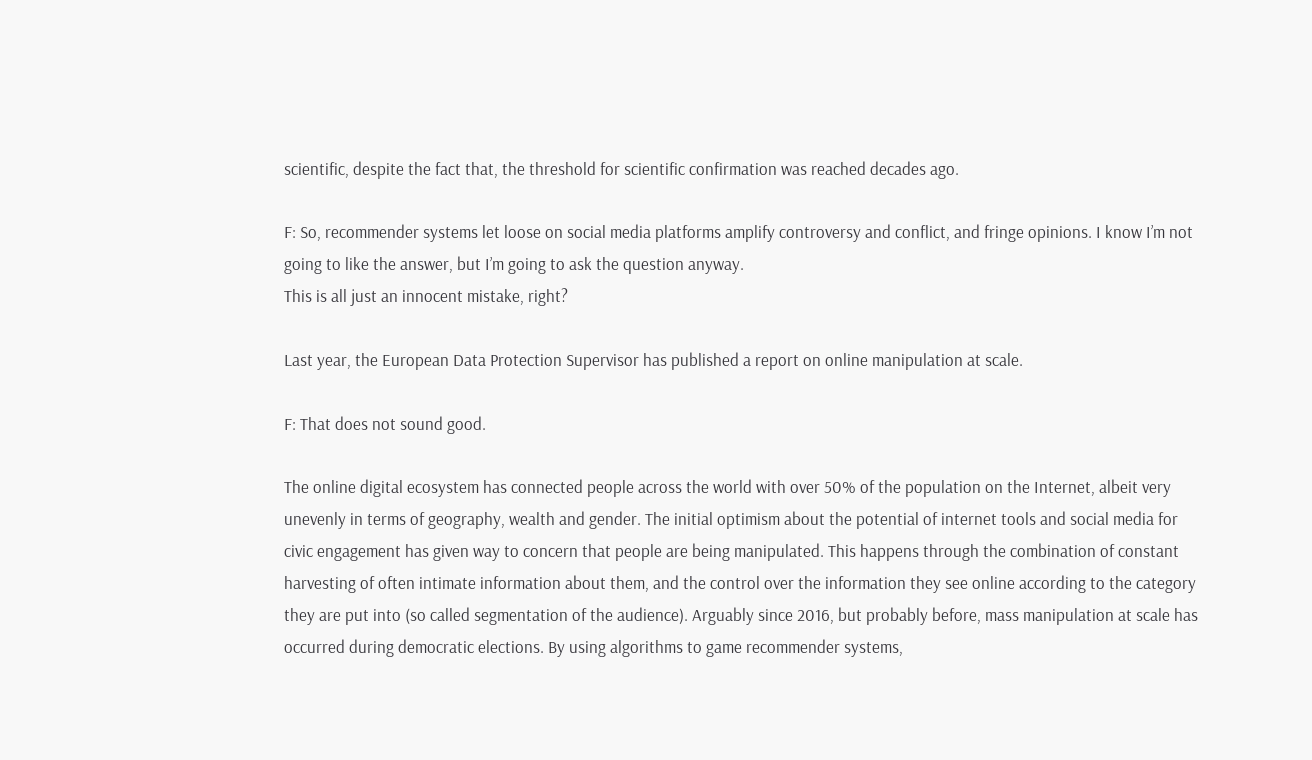scientific, despite the fact that, the threshold for scientific confirmation was reached decades ago.

F: So, recommender systems let loose on social media platforms amplify controversy and conflict, and fringe opinions. I know I’m not going to like the answer, but I’m going to ask the question anyway.
This is all just an innocent mistake, right?

Last year, the European Data Protection Supervisor has published a report on online manipulation at scale.

F: That does not sound good.

The online digital ecosystem has connected people across the world with over 50% of the population on the Internet, albeit very unevenly in terms of geography, wealth and gender. The initial optimism about the potential of internet tools and social media for civic engagement has given way to concern that people are being manipulated. This happens through the combination of constant harvesting of often intimate information about them, and the control over the information they see online according to the category they are put into (so called segmentation of the audience). Arguably since 2016, but probably before, mass manipulation at scale has occurred during democratic elections. By using algorithms to game recommender systems,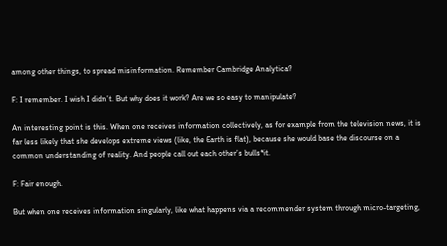among other things, to spread misinformation. Remember Cambridge Analytica?

F: I remember. I wish I didn’t. But why does it work? Are we so easy to manipulate?

An interesting point is this. When one receives information collectively, as for example from the television news, it is far less likely that she develops extreme views (like, the Earth is flat), because she would base the discourse on a common understanding of reality. And people call out each other’s bulls*it.

F: Fair enough.

But when one receives information singularly, like what happens via a recommender system through micro-targeting,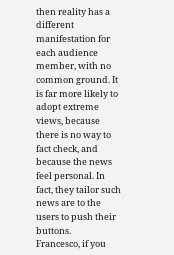then reality has a different manifestation for each audience member, with no common ground. It is far more likely to adopt extreme views, because there is no way to fact check, and because the news feel personal. In fact, they tailor such news are to the users to push their buttons.
Francesco, if you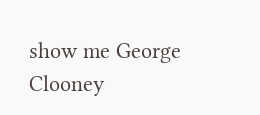show me George Clooney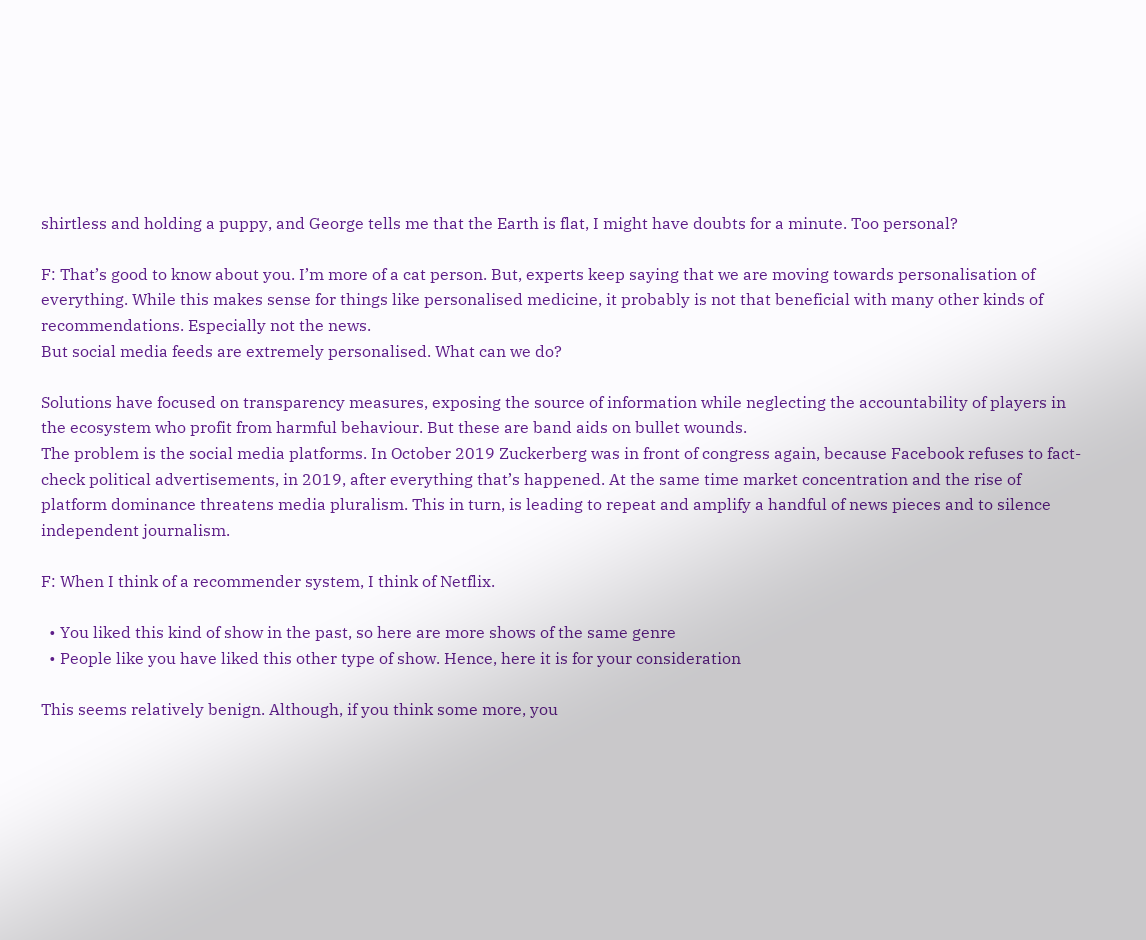shirtless and holding a puppy, and George tells me that the Earth is flat, I might have doubts for a minute. Too personal?

F: That’s good to know about you. I’m more of a cat person. But, experts keep saying that we are moving towards personalisation of everything. While this makes sense for things like personalised medicine, it probably is not that beneficial with many other kinds of recommendations. Especially not the news.
But social media feeds are extremely personalised. What can we do?

Solutions have focused on transparency measures, exposing the source of information while neglecting the accountability of players in the ecosystem who profit from harmful behaviour. But these are band aids on bullet wounds.
The problem is the social media platforms. In October 2019 Zuckerberg was in front of congress again, because Facebook refuses to fact-check political advertisements, in 2019, after everything that’s happened. At the same time market concentration and the rise of platform dominance threatens media pluralism. This in turn, is leading to repeat and amplify a handful of news pieces and to silence independent journalism.

F: When I think of a recommender system, I think of Netflix.

  • You liked this kind of show in the past, so here are more shows of the same genre
  • People like you have liked this other type of show. Hence, here it is for your consideration

This seems relatively benign. Although, if you think some more, you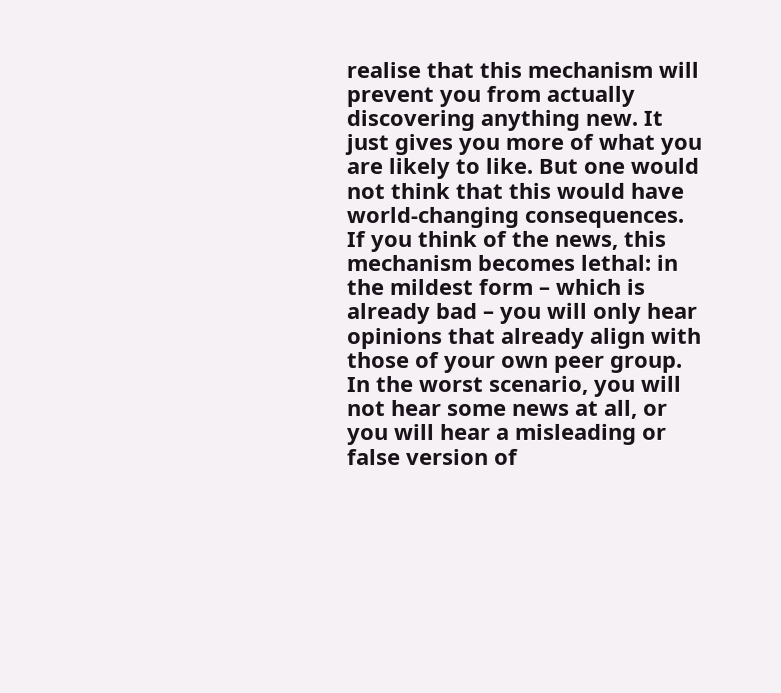realise that this mechanism will prevent you from actually discovering anything new. It just gives you more of what you are likely to like. But one would not think that this would have world-changing consequences.
If you think of the news, this mechanism becomes lethal: in the mildest form – which is already bad – you will only hear opinions that already align with those of your own peer group. In the worst scenario, you will not hear some news at all, or you will hear a misleading or false version of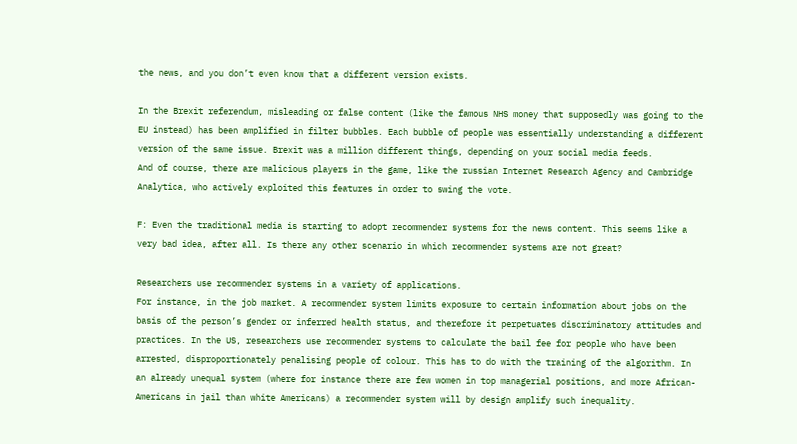the news, and you don’t even know that a different version exists.

In the Brexit referendum, misleading or false content (like the famous NHS money that supposedly was going to the EU instead) has been amplified in filter bubbles. Each bubble of people was essentially understanding a different version of the same issue. Brexit was a million different things, depending on your social media feeds.
And of course, there are malicious players in the game, like the russian Internet Research Agency and Cambridge Analytica, who actively exploited this features in order to swing the vote.

F: Even the traditional media is starting to adopt recommender systems for the news content. This seems like a very bad idea, after all. Is there any other scenario in which recommender systems are not great?

Researchers use recommender systems in a variety of applications.
For instance, in the job market. A recommender system limits exposure to certain information about jobs on the basis of the person’s gender or inferred health status, and therefore it perpetuates discriminatory attitudes and practices. In the US, researchers use recommender systems to calculate the bail fee for people who have been arrested, disproportionately penalising people of colour. This has to do with the training of the algorithm. In an already unequal system (where for instance there are few women in top managerial positions, and more African-Americans in jail than white Americans) a recommender system will by design amplify such inequality.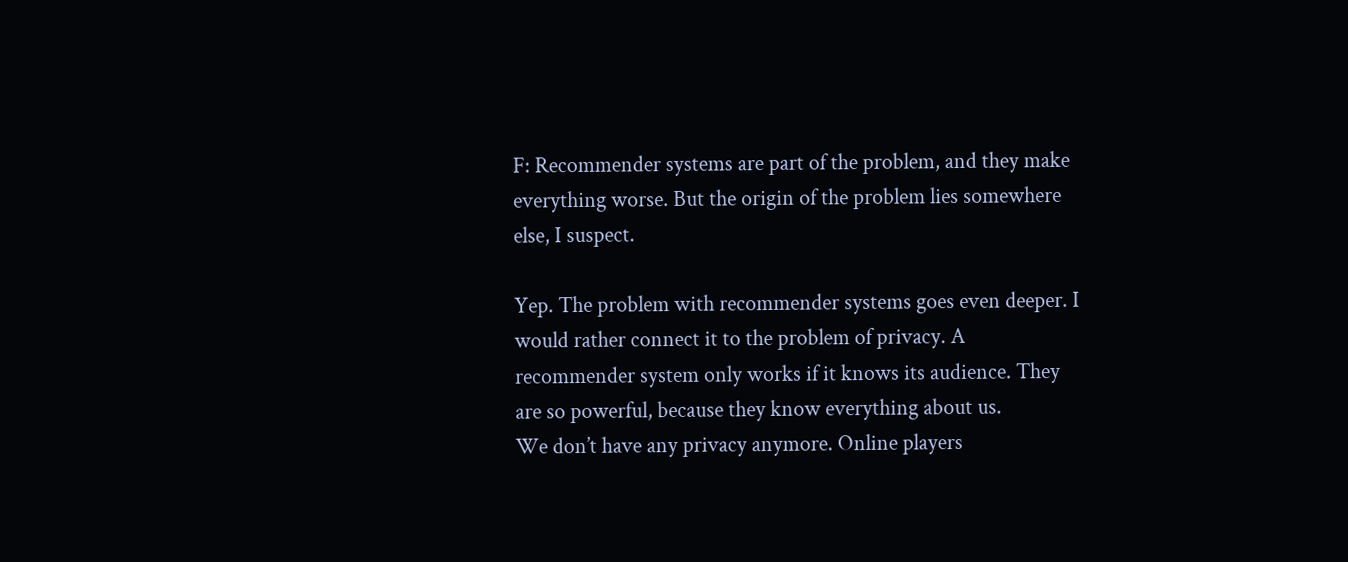F: Recommender systems are part of the problem, and they make everything worse. But the origin of the problem lies somewhere else, I suspect.

Yep. The problem with recommender systems goes even deeper. I would rather connect it to the problem of privacy. A recommender system only works if it knows its audience. They are so powerful, because they know everything about us.
We don’t have any privacy anymore. Online players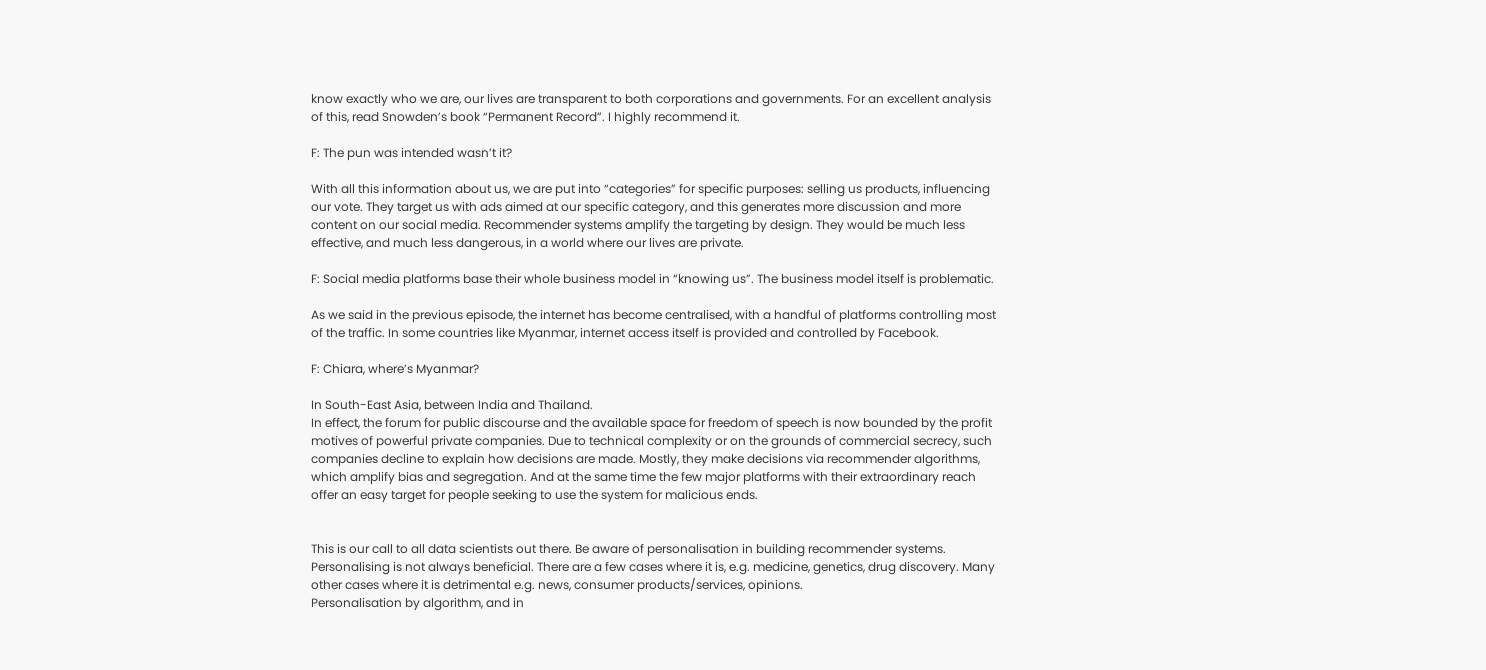know exactly who we are, our lives are transparent to both corporations and governments. For an excellent analysis of this, read Snowden’s book “Permanent Record”. I highly recommend it.

F: The pun was intended wasn’t it?

With all this information about us, we are put into “categories” for specific purposes: selling us products, influencing our vote. They target us with ads aimed at our specific category, and this generates more discussion and more content on our social media. Recommender systems amplify the targeting by design. They would be much less effective, and much less dangerous, in a world where our lives are private.

F: Social media platforms base their whole business model in “knowing us”. The business model itself is problematic.

As we said in the previous episode, the internet has become centralised, with a handful of platforms controlling most of the traffic. In some countries like Myanmar, internet access itself is provided and controlled by Facebook.

F: Chiara, where’s Myanmar?

In South-East Asia, between India and Thailand.
In effect, the forum for public discourse and the available space for freedom of speech is now bounded by the profit motives of powerful private companies. Due to technical complexity or on the grounds of commercial secrecy, such companies decline to explain how decisions are made. Mostly, they make decisions via recommender algorithms, which amplify bias and segregation. And at the same time the few major platforms with their extraordinary reach offer an easy target for people seeking to use the system for malicious ends.


This is our call to all data scientists out there. Be aware of personalisation in building recommender systems. Personalising is not always beneficial. There are a few cases where it is, e.g. medicine, genetics, drug discovery. Many other cases where it is detrimental e.g. news, consumer products/services, opinions.
Personalisation by algorithm, and in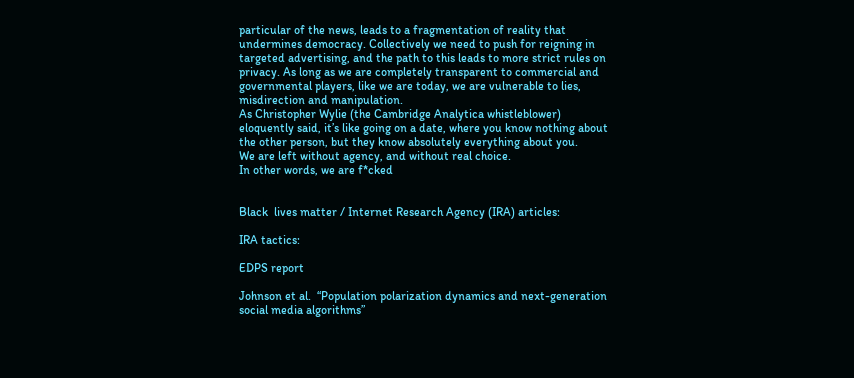particular of the news, leads to a fragmentation of reality that undermines democracy. Collectively we need to push for reigning in targeted advertising, and the path to this leads to more strict rules on privacy. As long as we are completely transparent to commercial and governmental players, like we are today, we are vulnerable to lies, misdirection and manipulation.
As Christopher Wylie (the Cambridge Analytica whistleblower) eloquently said, it’s like going on a date, where you know nothing about the other person, but they know absolutely everything about you.
We are left without agency, and without real choice.
In other words, we are f*cked


Black  lives matter / Internet Research Agency (IRA) articles:

IRA tactics:

EDPS report

Johnson et al.  “Population polarization dynamics and next-generation social media algorithms”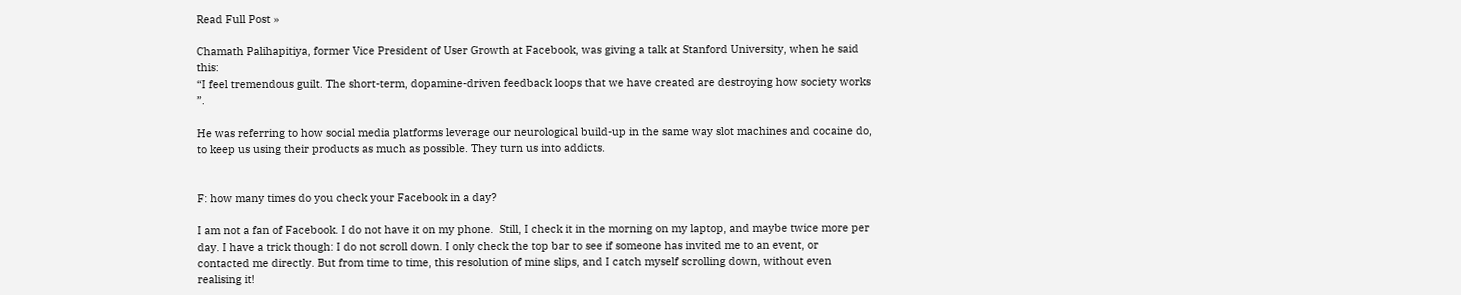Read Full Post »

Chamath Palihapitiya, former Vice President of User Growth at Facebook, was giving a talk at Stanford University, when he said this:
“I feel tremendous guilt. The short-term, dopamine-driven feedback loops that we have created are destroying how society works ”.

He was referring to how social media platforms leverage our neurological build-up in the same way slot machines and cocaine do, to keep us using their products as much as possible. They turn us into addicts.


F: how many times do you check your Facebook in a day?

I am not a fan of Facebook. I do not have it on my phone.  Still, I check it in the morning on my laptop, and maybe twice more per day. I have a trick though: I do not scroll down. I only check the top bar to see if someone has invited me to an event, or contacted me directly. But from time to time, this resolution of mine slips, and I catch myself scrolling down, without even realising it!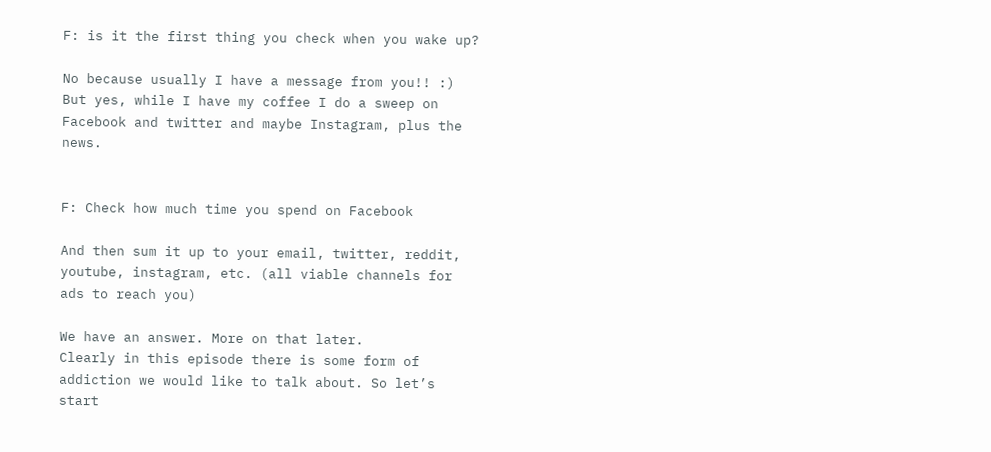F: is it the first thing you check when you wake up?

No because usually I have a message from you!! :) But yes, while I have my coffee I do a sweep on Facebook and twitter and maybe Instagram, plus the news.


F: Check how much time you spend on Facebook

And then sum it up to your email, twitter, reddit, youtube, instagram, etc. (all viable channels for ads to reach you)

We have an answer. More on that later.
Clearly in this episode there is some form of addiction we would like to talk about. So let’s start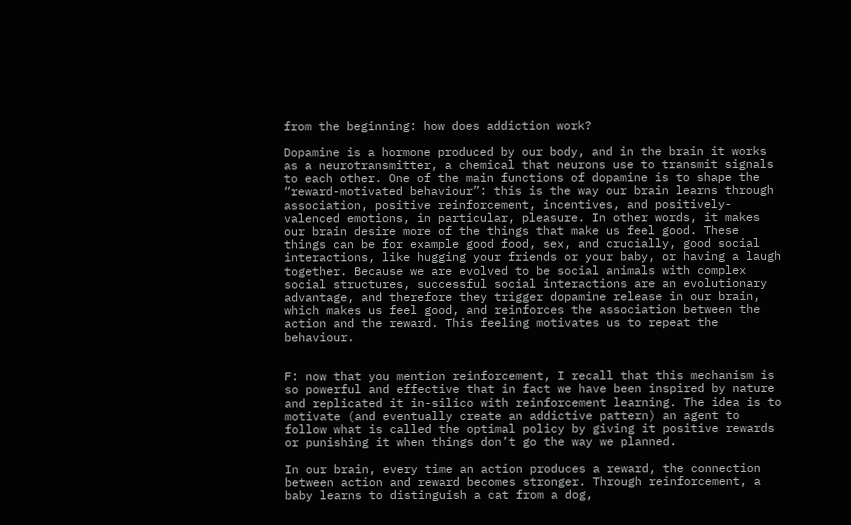from the beginning: how does addiction work?

Dopamine is a hormone produced by our body, and in the brain it works as a neurotransmitter, a chemical that neurons use to transmit signals to each other. One of the main functions of dopamine is to shape the “reward-motivated behaviour”: this is the way our brain learns through association, positive reinforcement, incentives, and positively-valenced emotions, in particular, pleasure. In other words, it makes our brain desire more of the things that make us feel good. These things can be for example good food, sex, and crucially, good social interactions, like hugging your friends or your baby, or having a laugh together. Because we are evolved to be social animals with complex social structures, successful social interactions are an evolutionary advantage, and therefore they trigger dopamine release in our brain, which makes us feel good, and reinforces the association between the action and the reward. This feeling motivates us to repeat the behaviour.


F: now that you mention reinforcement, I recall that this mechanism is so powerful and effective that in fact we have been inspired by nature and replicated it in-silico with reinforcement learning. The idea is to motivate (and eventually create an addictive pattern) an agent to follow what is called the optimal policy by giving it positive rewards or punishing it when things don’t go the way we planned.

In our brain, every time an action produces a reward, the connection between action and reward becomes stronger. Through reinforcement, a baby learns to distinguish a cat from a dog,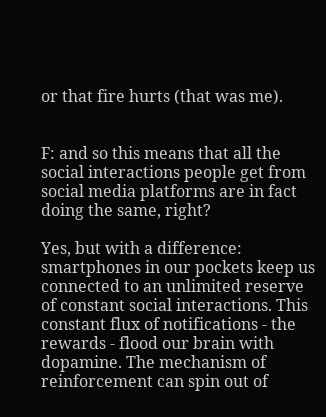or that fire hurts (that was me).


F: and so this means that all the social interactions people get from social media platforms are in fact doing the same, right?

Yes, but with a difference: smartphones in our pockets keep us connected to an unlimited reserve of constant social interactions. This constant flux of notifications - the rewards - flood our brain with dopamine. The mechanism of reinforcement can spin out of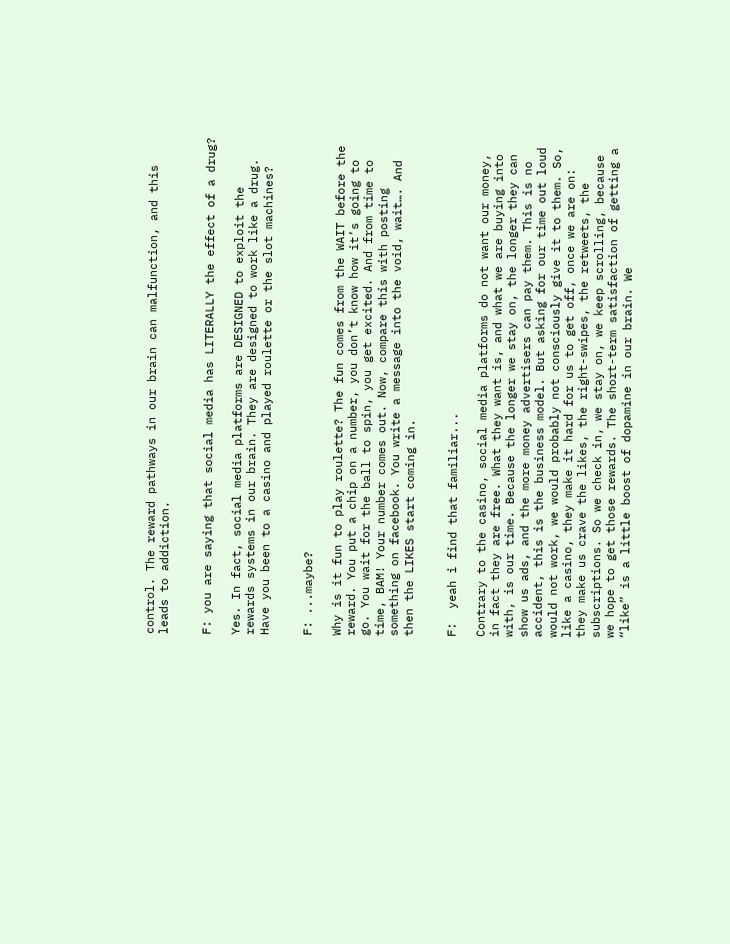control. The reward pathways in our brain can malfunction, and this leads to addiction.


F: you are saying that social media has LITERALLY the effect of a drug?

Yes. In fact, social media platforms are DESIGNED to exploit the rewards systems in our brain. They are designed to work like a drug.
Have you been to a casino and played roulette or the slot machines?


F: ...maybe?

Why is it fun to play roulette? The fun comes from the WAIT before the reward. You put a chip on a number, you don’t know how it’s going to go. You wait for the ball to spin, you get excited. And from time to time, BAM! Your number comes out. Now, compare this with posting something on facebook. You write a message into the void, wait…. And then the LIKES start coming in.


F:  yeah i find that familiar...

Contrary to the casino, social media platforms do not want our money, in fact they are free. What they want is, and what we are buying into with, is our time. Because the longer we stay on, the longer they can show us ads, and the more money advertisers can pay them. This is no accident, this is the business model. But asking for our time out loud would not work, we would probably not consciously give it to them. So, like a casino, they make it hard for us to get off, once we are on: they make us crave the likes, the right-swipes, the retweets, the subscriptions. So we check in, we stay on, we keep scrolling, because we hope to get those rewards. The short-term satisfaction of getting a “like” is a little boost of dopamine in our brain. We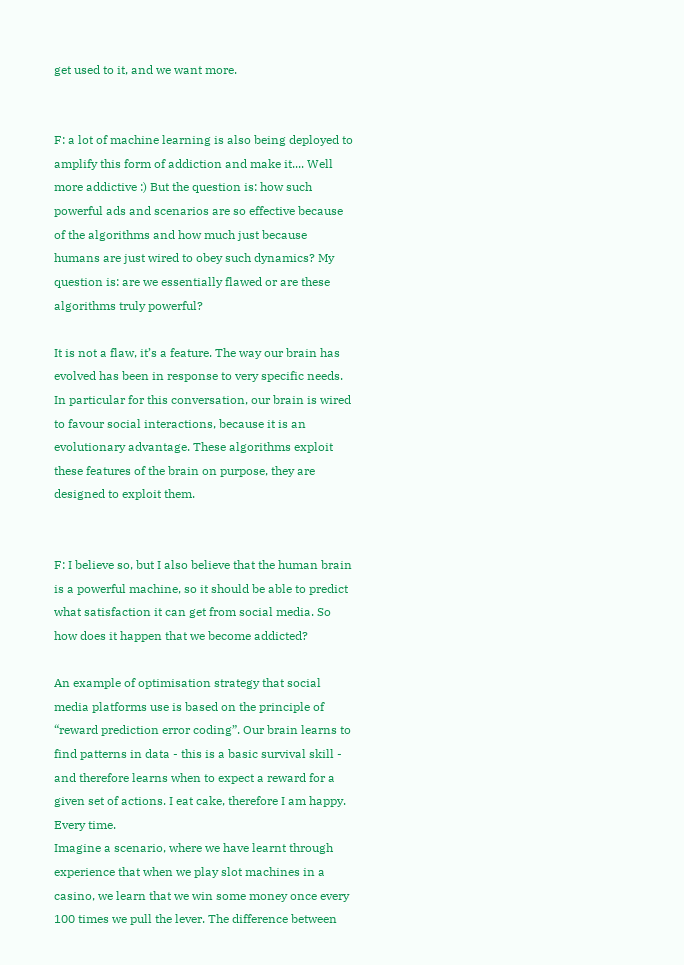get used to it, and we want more.


F: a lot of machine learning is also being deployed to amplify this form of addiction and make it.... Well more addictive :) But the question is: how such powerful ads and scenarios are so effective because of the algorithms and how much just because humans are just wired to obey such dynamics? My question is: are we essentially flawed or are these algorithms truly powerful?

It is not a flaw, it’s a feature. The way our brain has evolved has been in response to very specific needs. In particular for this conversation, our brain is wired to favour social interactions, because it is an evolutionary advantage. These algorithms exploit these features of the brain on purpose, they are designed to exploit them.


F: I believe so, but I also believe that the human brain is a powerful machine, so it should be able to predict what satisfaction it can get from social media. So how does it happen that we become addicted?

An example of optimisation strategy that social media platforms use is based on the principle of “reward prediction error coding”. Our brain learns to find patterns in data - this is a basic survival skill - and therefore learns when to expect a reward for a given set of actions. I eat cake, therefore I am happy. Every time.
Imagine a scenario, where we have learnt through experience that when we play slot machines in a casino, we learn that we win some money once every 100 times we pull the lever. The difference between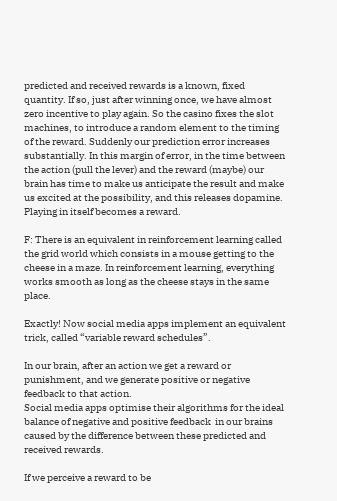predicted and received rewards is a known, fixed quantity. If so, just after winning once, we have almost zero incentive to play again. So the casino fixes the slot machines, to introduce a random element to the timing of the reward. Suddenly our prediction error increases substantially. In this margin of error, in the time between the action (pull the lever) and the reward (maybe) our brain has time to make us anticipate the result and make us excited at the possibility, and this releases dopamine. Playing in itself becomes a reward.

F: There is an equivalent in reinforcement learning called the grid world which consists in a mouse getting to the cheese in a maze. In reinforcement learning, everything works smooth as long as the cheese stays in the same place.

Exactly! Now social media apps implement an equivalent trick, called “variable reward schedules”.

In our brain, after an action we get a reward or punishment, and we generate positive or negative feedback to that action.
Social media apps optimise their algorithms for the ideal balance of negative and positive feedback  in our brains caused by the difference between these predicted and received rewards.

If we perceive a reward to be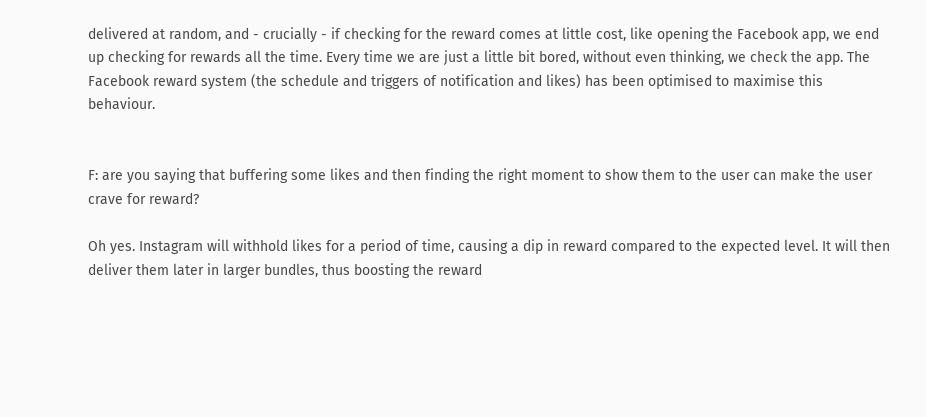delivered at random, and - crucially - if checking for the reward comes at little cost, like opening the Facebook app, we end up checking for rewards all the time. Every time we are just a little bit bored, without even thinking, we check the app. The Facebook reward system (the schedule and triggers of notification and likes) has been optimised to maximise this behaviour.


F: are you saying that buffering some likes and then finding the right moment to show them to the user can make the user crave for reward?

Oh yes. Instagram will withhold likes for a period of time, causing a dip in reward compared to the expected level. It will then deliver them later in larger bundles, thus boosting the reward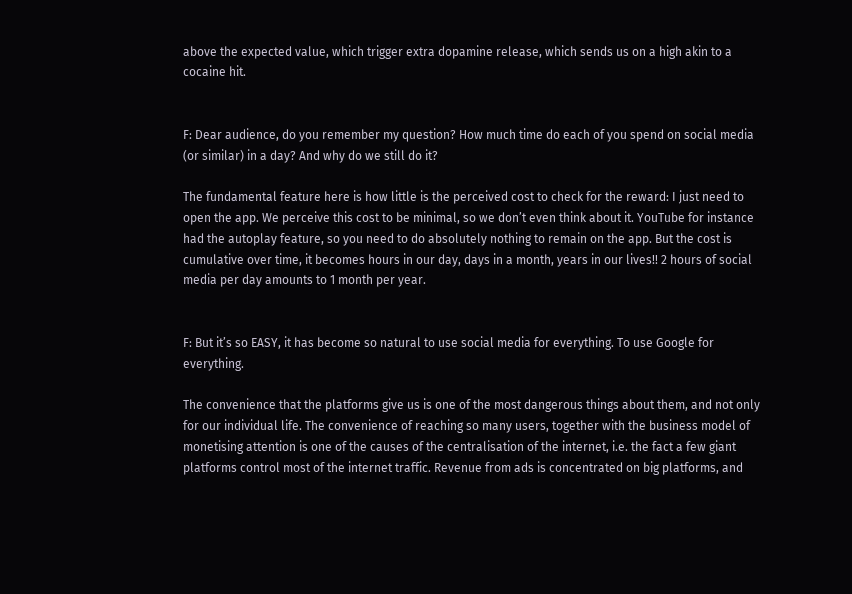above the expected value, which trigger extra dopamine release, which sends us on a high akin to a cocaine hit.


F: Dear audience, do you remember my question? How much time do each of you spend on social media (or similar) in a day? And why do we still do it?

The fundamental feature here is how little is the perceived cost to check for the reward: I just need to open the app. We perceive this cost to be minimal, so we don’t even think about it. YouTube for instance had the autoplay feature, so you need to do absolutely nothing to remain on the app. But the cost is cumulative over time, it becomes hours in our day, days in a month, years in our lives!! 2 hours of social media per day amounts to 1 month per year.


F: But it’s so EASY, it has become so natural to use social media for everything. To use Google for everything.

The convenience that the platforms give us is one of the most dangerous things about them, and not only for our individual life. The convenience of reaching so many users, together with the business model of monetising attention is one of the causes of the centralisation of the internet, i.e. the fact a few giant platforms control most of the internet traffic. Revenue from ads is concentrated on big platforms, and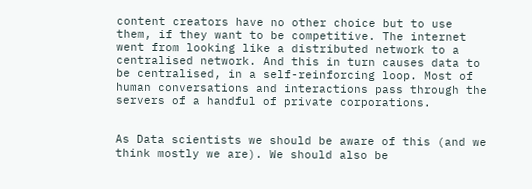content creators have no other choice but to use them, if they want to be competitive. The internet went from looking like a distributed network to a centralised network. And this in turn causes data to be centralised, in a self-reinforcing loop. Most of human conversations and interactions pass through the servers of a handful of private corporations.


As Data scientists we should be aware of this (and we think mostly we are). We should also be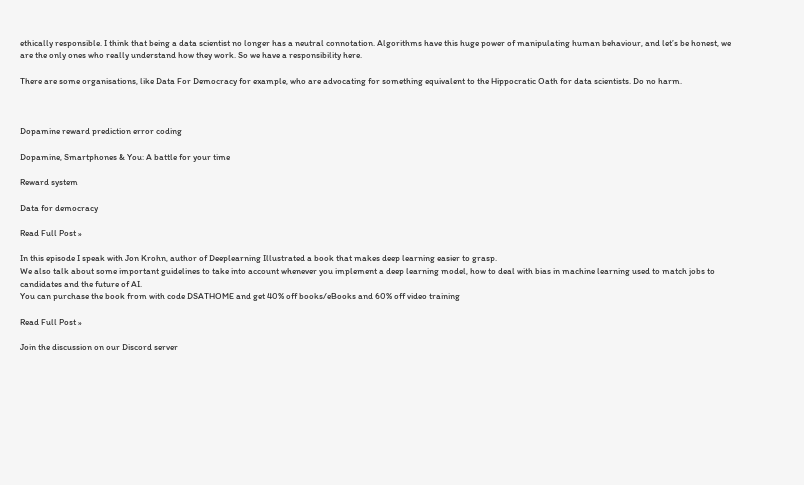ethically responsible. I think that being a data scientist no longer has a neutral connotation. Algorithms have this huge power of manipulating human behaviour, and let’s be honest, we are the only ones who really understand how they work. So we have a responsibility here.

There are some organisations, like Data For Democracy for example, who are advocating for something equivalent to the Hippocratic Oath for data scientists. Do no harm.



Dopamine reward prediction error coding

Dopamine, Smartphones & You: A battle for your time

Reward system

Data for democracy

Read Full Post »

In this episode I speak with Jon Krohn, author of Deeplearning Illustrated a book that makes deep learning easier to grasp.
We also talk about some important guidelines to take into account whenever you implement a deep learning model, how to deal with bias in machine learning used to match jobs to candidates and the future of AI.
You can purchase the book from with code DSATHOME and get 40% off books/eBooks and 60% off video training

Read Full Post »

Join the discussion on our Discord server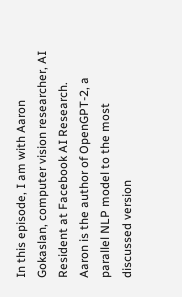In this episode, I am with Aaron Gokaslan, computer vision researcher, AI Resident at Facebook AI Research. Aaron is the author of OpenGPT-2, a parallel NLP model to the most discussed version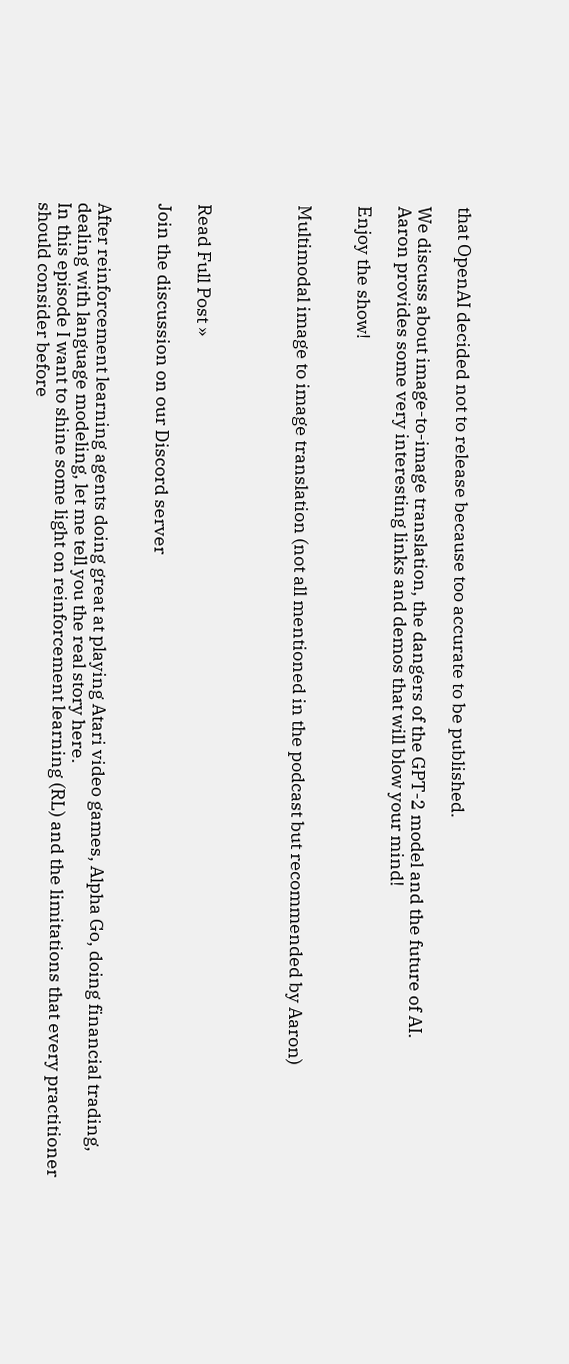that OpenAI decided not to release because too accurate to be published.

We discuss about image-to-image translation, the dangers of the GPT-2 model and the future of AI.
Aaron provides some very interesting links and demos that will blow your mind!

Enjoy the show!


Multimodal image to image translation (not all mentioned in the podcast but recommended by Aaron)




Read Full Post »

Join the discussion on our Discord server


After reinforcement learning agents doing great at playing Atari video games, Alpha Go, doing financial trading, dealing with language modeling, let me tell you the real story here.
In this episode I want to shine some light on reinforcement learning (RL) and the limitations that every practitioner should consider before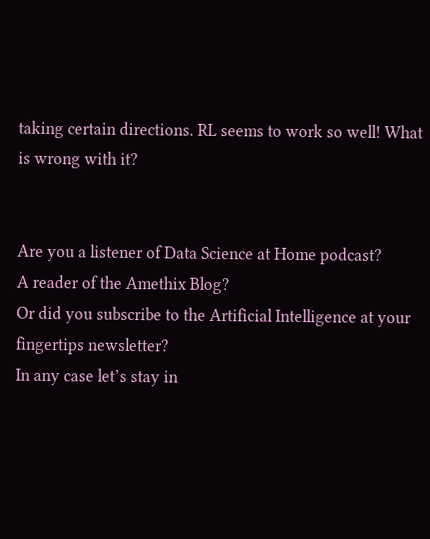taking certain directions. RL seems to work so well! What is wrong with it?


Are you a listener of Data Science at Home podcast?
A reader of the Amethix Blog?
Or did you subscribe to the Artificial Intelligence at your fingertips newsletter?
In any case let’s stay in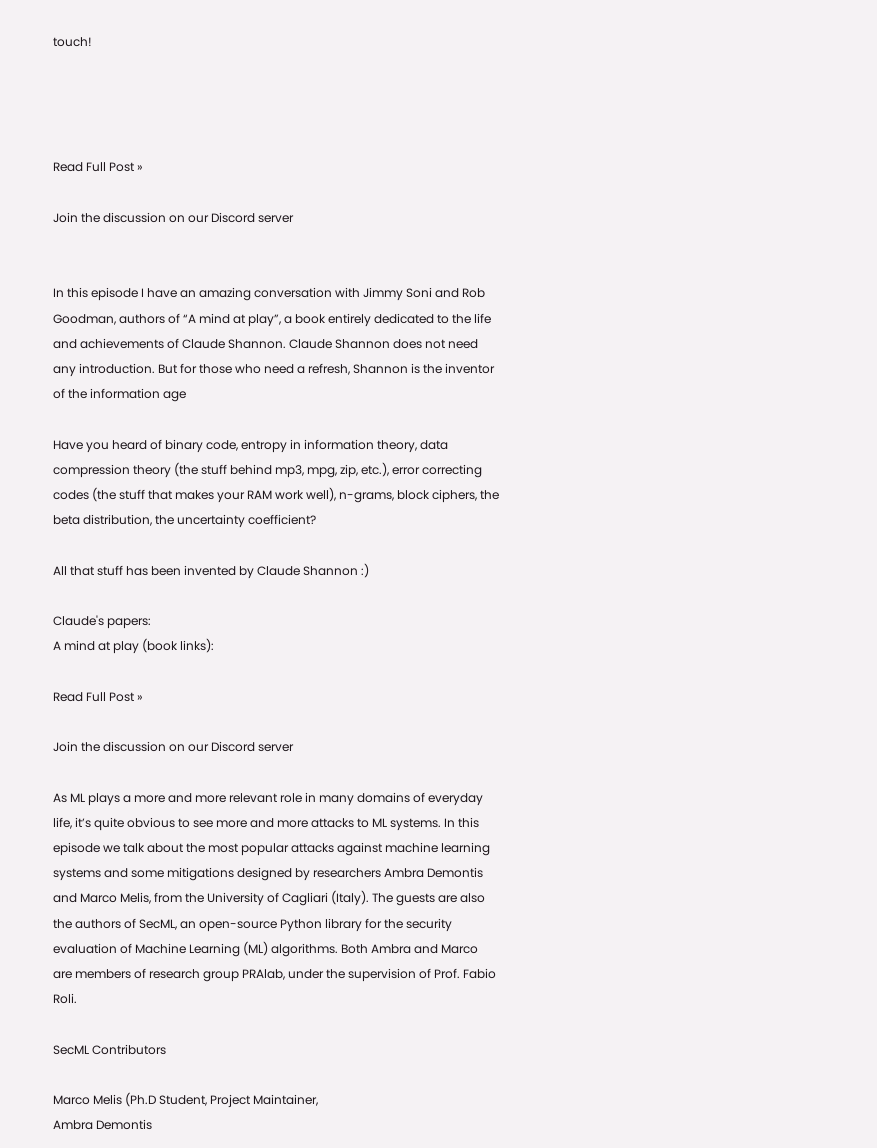touch!




Read Full Post »

Join the discussion on our Discord server


In this episode I have an amazing conversation with Jimmy Soni and Rob Goodman, authors of “A mind at play”, a book entirely dedicated to the life and achievements of Claude Shannon. Claude Shannon does not need any introduction. But for those who need a refresh, Shannon is the inventor of the information age

Have you heard of binary code, entropy in information theory, data compression theory (the stuff behind mp3, mpg, zip, etc.), error correcting codes (the stuff that makes your RAM work well), n-grams, block ciphers, the beta distribution, the uncertainty coefficient?

All that stuff has been invented by Claude Shannon :)

Claude's papers:
A mind at play (book links):

Read Full Post »

Join the discussion on our Discord server

As ML plays a more and more relevant role in many domains of everyday life, it’s quite obvious to see more and more attacks to ML systems. In this episode we talk about the most popular attacks against machine learning systems and some mitigations designed by researchers Ambra Demontis and Marco Melis, from the University of Cagliari (Italy). The guests are also the authors of SecML, an open-source Python library for the security evaluation of Machine Learning (ML) algorithms. Both Ambra and Marco are members of research group PRAlab, under the supervision of Prof. Fabio Roli.

SecML Contributors

Marco Melis (Ph.D Student, Project Maintainer,
Ambra Demontis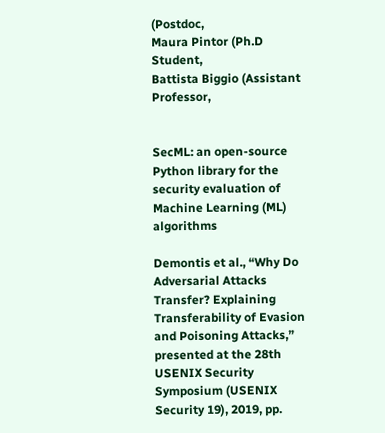(Postdoc,
Maura Pintor (Ph.D Student,
Battista Biggio (Assistant Professor,


SecML: an open-source Python library for the security evaluation of Machine Learning (ML) algorithms

Demontis et al., “Why Do Adversarial Attacks Transfer? Explaining Transferability of Evasion and Poisoning Attacks,” presented at the 28th USENIX Security Symposium (USENIX Security 19), 2019, pp.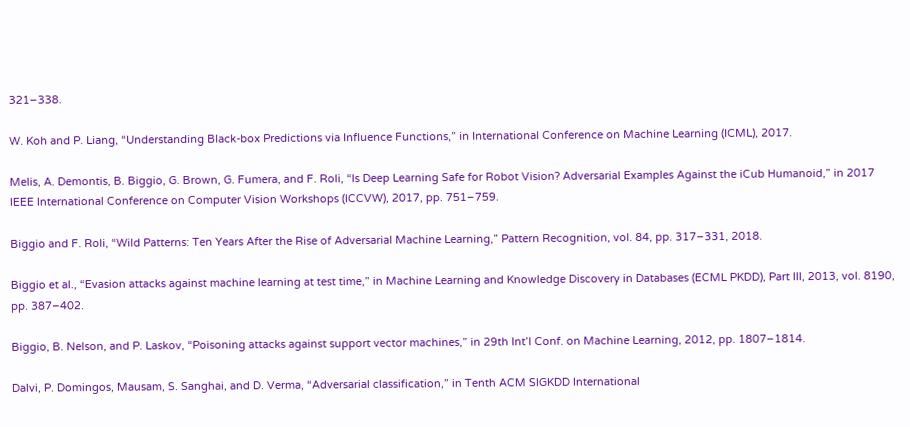321–338.

W. Koh and P. Liang, “Understanding Black-box Predictions via Influence Functions,” in International Conference on Machine Learning (ICML), 2017.

Melis, A. Demontis, B. Biggio, G. Brown, G. Fumera, and F. Roli, “Is Deep Learning Safe for Robot Vision? Adversarial Examples Against the iCub Humanoid,” in 2017 IEEE International Conference on Computer Vision Workshops (ICCVW), 2017, pp. 751–759.

Biggio and F. Roli, “Wild Patterns: Ten Years After the Rise of Adversarial Machine Learning,” Pattern Recognition, vol. 84, pp. 317–331, 2018.

Biggio et al., “Evasion attacks against machine learning at test time,” in Machine Learning and Knowledge Discovery in Databases (ECML PKDD), Part III, 2013, vol. 8190, pp. 387–402.

Biggio, B. Nelson, and P. Laskov, “Poisoning attacks against support vector machines,” in 29th Int’l Conf. on Machine Learning, 2012, pp. 1807–1814.

Dalvi, P. Domingos, Mausam, S. Sanghai, and D. Verma, “Adversarial classification,” in Tenth ACM SIGKDD International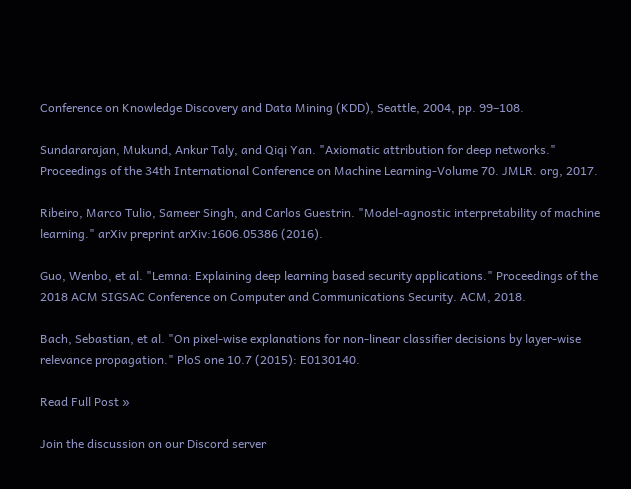Conference on Knowledge Discovery and Data Mining (KDD), Seattle, 2004, pp. 99–108.

Sundararajan, Mukund, Ankur Taly, and Qiqi Yan. "Axiomatic attribution for deep networks." Proceedings of the 34th International Conference on Machine Learning-Volume 70. JMLR. org, 2017.

Ribeiro, Marco Tulio, Sameer Singh, and Carlos Guestrin. "Model-agnostic interpretability of machine learning." arXiv preprint arXiv:1606.05386 (2016).

Guo, Wenbo, et al. "Lemna: Explaining deep learning based security applications." Proceedings of the 2018 ACM SIGSAC Conference on Computer and Communications Security. ACM, 2018.

Bach, Sebastian, et al. "On pixel-wise explanations for non-linear classifier decisions by layer-wise relevance propagation." PloS one 10.7 (2015): E0130140.

Read Full Post »

Join the discussion on our Discord server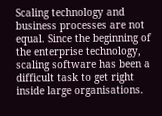Scaling technology and business processes are not equal. Since the beginning of the enterprise technology, scaling software has been a difficult task to get right inside large organisations.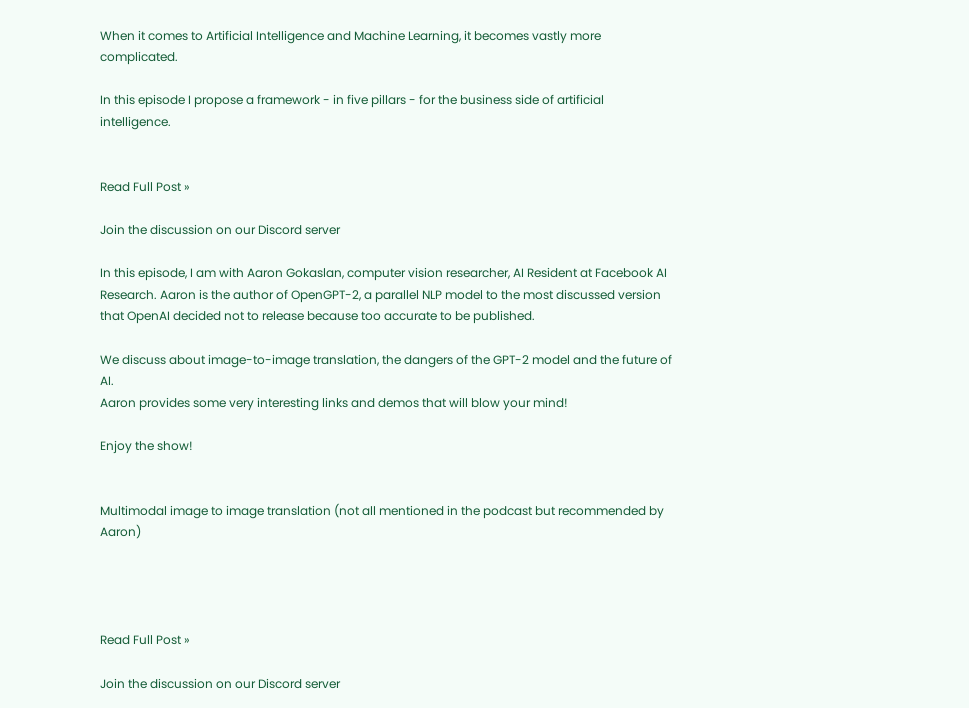When it comes to Artificial Intelligence and Machine Learning, it becomes vastly more complicated.

In this episode I propose a framework - in five pillars - for the business side of artificial intelligence.


Read Full Post »

Join the discussion on our Discord server

In this episode, I am with Aaron Gokaslan, computer vision researcher, AI Resident at Facebook AI Research. Aaron is the author of OpenGPT-2, a parallel NLP model to the most discussed version that OpenAI decided not to release because too accurate to be published.

We discuss about image-to-image translation, the dangers of the GPT-2 model and the future of AI.
Aaron provides some very interesting links and demos that will blow your mind!

Enjoy the show!


Multimodal image to image translation (not all mentioned in the podcast but recommended by Aaron)




Read Full Post »

Join the discussion on our Discord server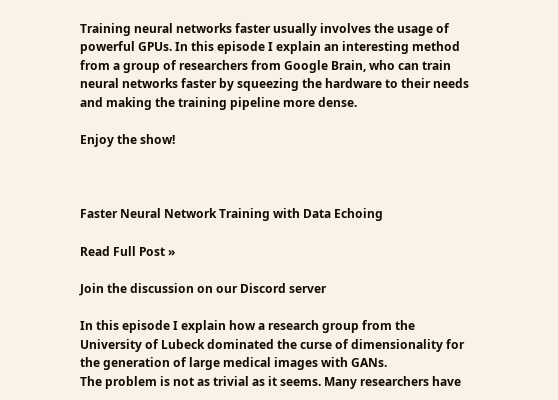Training neural networks faster usually involves the usage of powerful GPUs. In this episode I explain an interesting method from a group of researchers from Google Brain, who can train neural networks faster by squeezing the hardware to their needs and making the training pipeline more dense.

Enjoy the show!



Faster Neural Network Training with Data Echoing

Read Full Post »

Join the discussion on our Discord server

In this episode I explain how a research group from the University of Lubeck dominated the curse of dimensionality for the generation of large medical images with GANs.
The problem is not as trivial as it seems. Many researchers have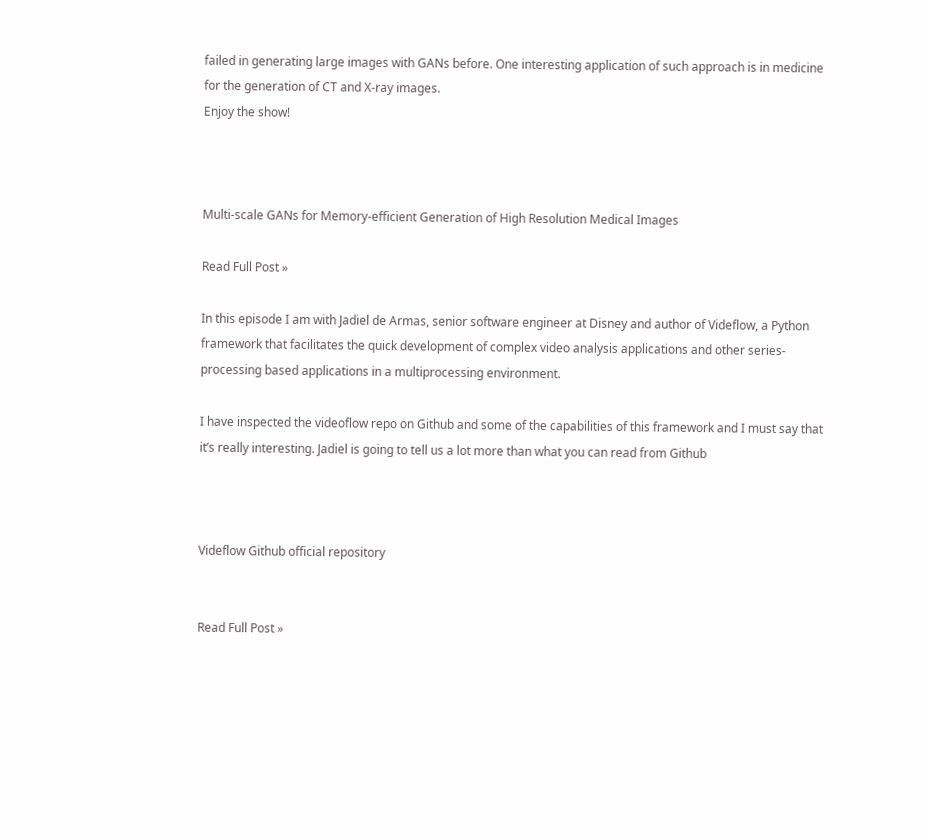failed in generating large images with GANs before. One interesting application of such approach is in medicine for the generation of CT and X-ray images.
Enjoy the show!



Multi-scale GANs for Memory-efficient Generation of High Resolution Medical Images

Read Full Post »

In this episode I am with Jadiel de Armas, senior software engineer at Disney and author of Videflow, a Python framework that facilitates the quick development of complex video analysis applications and other series-processing based applications in a multiprocessing environment.

I have inspected the videoflow repo on Github and some of the capabilities of this framework and I must say that it’s really interesting. Jadiel is going to tell us a lot more than what you can read from Github



Videflow Github official repository


Read Full Post »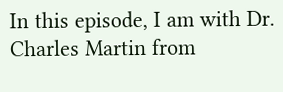In this episode, I am with Dr. Charles Martin from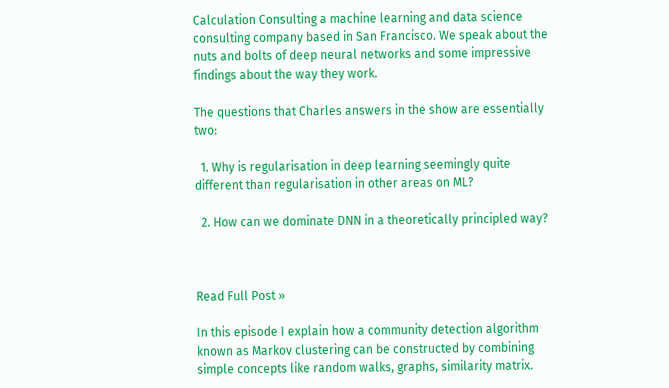Calculation Consulting a machine learning and data science consulting company based in San Francisco. We speak about the nuts and bolts of deep neural networks and some impressive findings about the way they work.

The questions that Charles answers in the show are essentially two:

  1. Why is regularisation in deep learning seemingly quite different than regularisation in other areas on ML?

  2. How can we dominate DNN in a theoretically principled way?



Read Full Post »

In this episode I explain how a community detection algorithm known as Markov clustering can be constructed by combining simple concepts like random walks, graphs, similarity matrix.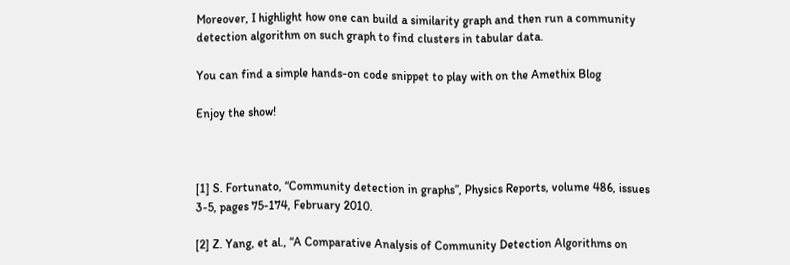Moreover, I highlight how one can build a similarity graph and then run a community detection algorithm on such graph to find clusters in tabular data.

You can find a simple hands-on code snippet to play with on the Amethix Blog

Enjoy the show!



[1] S. Fortunato, “Community detection in graphs”, Physics Reports, volume 486, issues 3-5, pages 75-174, February 2010.

[2] Z. Yang, et al., “A Comparative Analysis of Community Detection Algorithms on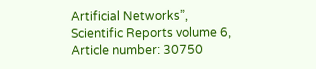Artificial Networks”, Scientific Reports volume 6, Article number: 30750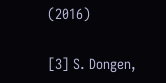(2016)

[3] S. Dongen,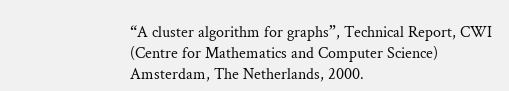“A cluster algorithm for graphs”, Technical Report, CWI (Centre for Mathematics and Computer Science) Amsterdam, The Netherlands, 2000.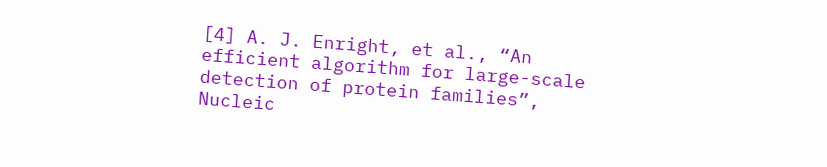[4] A. J. Enright, et al., “An efficient algorithm for large-scale detection of protein families”, Nucleic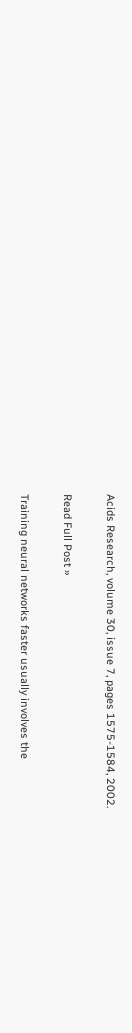Acids Research, volume 30, issue 7, pages 1575-1584, 2002.

Read Full Post »

Training neural networks faster usually involves the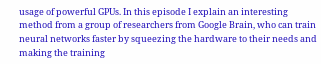usage of powerful GPUs. In this episode I explain an interesting method from a group of researchers from Google Brain, who can train neural networks faster by squeezing the hardware to their needs and making the training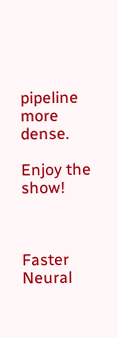pipeline more dense.

Enjoy the show!



Faster Neural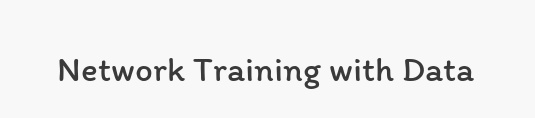Network Training with Data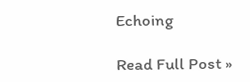Echoing

Read Full Post »